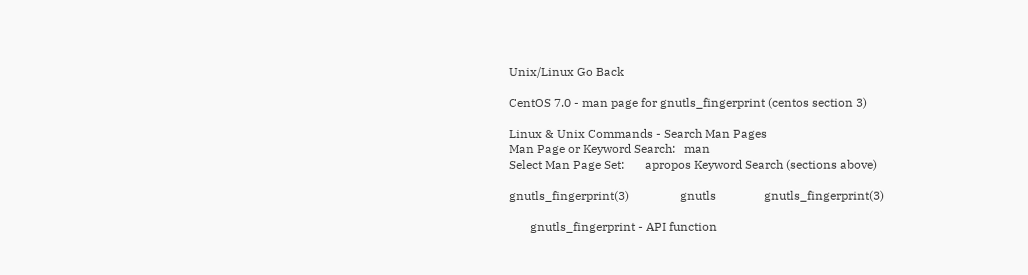Unix/Linux Go Back

CentOS 7.0 - man page for gnutls_fingerprint (centos section 3)

Linux & Unix Commands - Search Man Pages
Man Page or Keyword Search:   man
Select Man Page Set:       apropos Keyword Search (sections above)

gnutls_fingerprint(3)                 gnutls                gnutls_fingerprint(3)

       gnutls_fingerprint - API function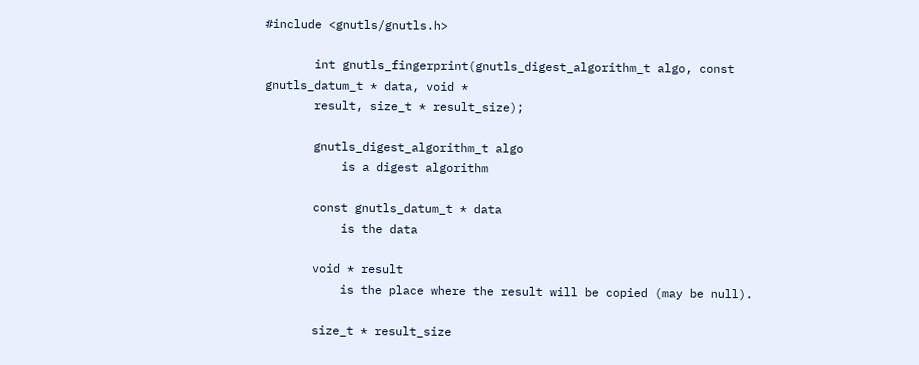#include <gnutls/gnutls.h>

       int gnutls_fingerprint(gnutls_digest_algorithm_t algo, const gnutls_datum_t * data, void *
       result, size_t * result_size);

       gnutls_digest_algorithm_t algo
           is a digest algorithm

       const gnutls_datum_t * data
           is the data

       void * result
           is the place where the result will be copied (may be null).

       size_t * result_size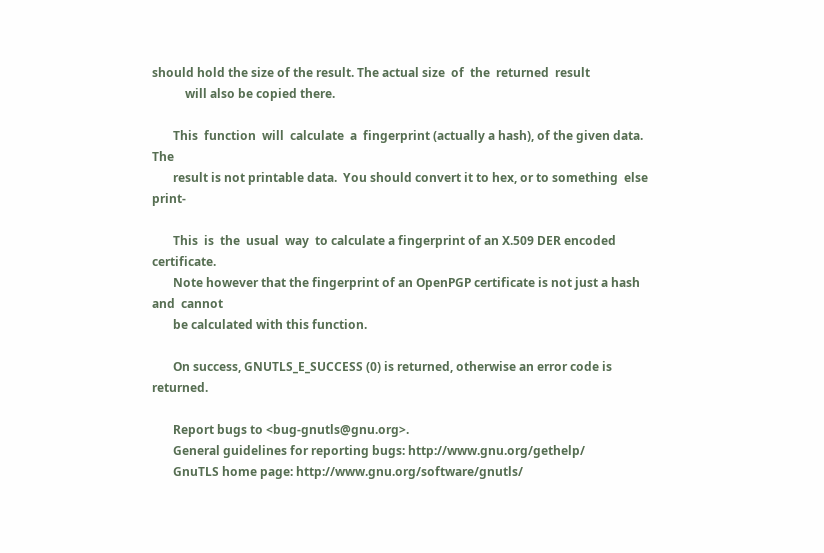should hold the size of the result. The actual size  of  the  returned  result
           will also be copied there.

       This  function  will  calculate  a  fingerprint (actually a hash), of the given data.  The
       result is not printable data.  You should convert it to hex, or to something  else  print-

       This  is  the  usual  way  to calculate a fingerprint of an X.509 DER encoded certificate.
       Note however that the fingerprint of an OpenPGP certificate is not just a hash and  cannot
       be calculated with this function.

       On success, GNUTLS_E_SUCCESS (0) is returned, otherwise an error code is returned.

       Report bugs to <bug-gnutls@gnu.org>.
       General guidelines for reporting bugs: http://www.gnu.org/gethelp/
       GnuTLS home page: http://www.gnu.org/software/gnutls/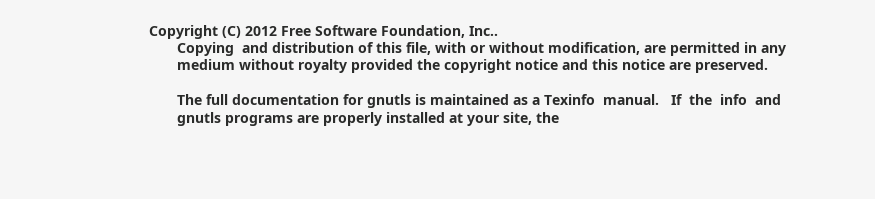Copyright (C) 2012 Free Software Foundation, Inc..
       Copying  and distribution of this file, with or without modification, are permitted in any
       medium without royalty provided the copyright notice and this notice are preserved.

       The full documentation for gnutls is maintained as a Texinfo  manual.   If  the  info  and
       gnutls programs are properly installed at your site, the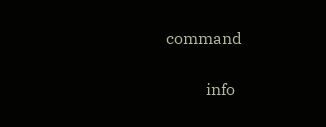command

          info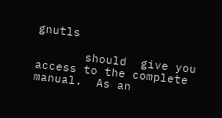gnutls

       should  give you access to the complete manual.  As an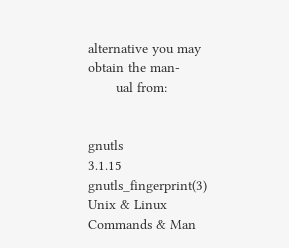alternative you may obtain the man-
       ual from:


gnutls                        3.1.15                gnutls_fingerprint(3)
Unix & Linux Commands & Man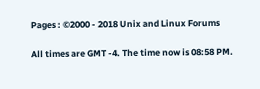Pages : ©2000 - 2018 Unix and Linux Forums

All times are GMT -4. The time now is 08:58 PM.